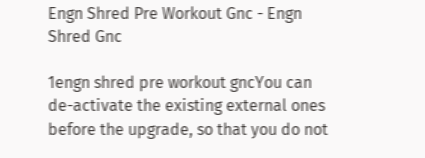Engn Shred Pre Workout Gnc - Engn Shred Gnc

1engn shred pre workout gncYou can de-activate the existing external ones before the upgrade, so that you do not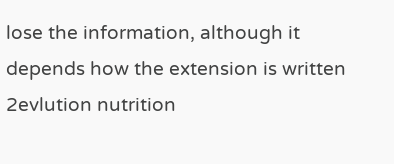lose the information, although it depends how the extension is written
2evlution nutrition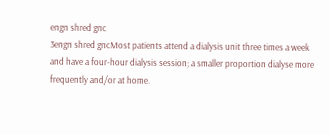engn shred gnc
3engn shred gncMost patients attend a dialysis unit three times a week and have a four-hour dialysis session; a smaller proportion dialyse more frequently and/or at home.